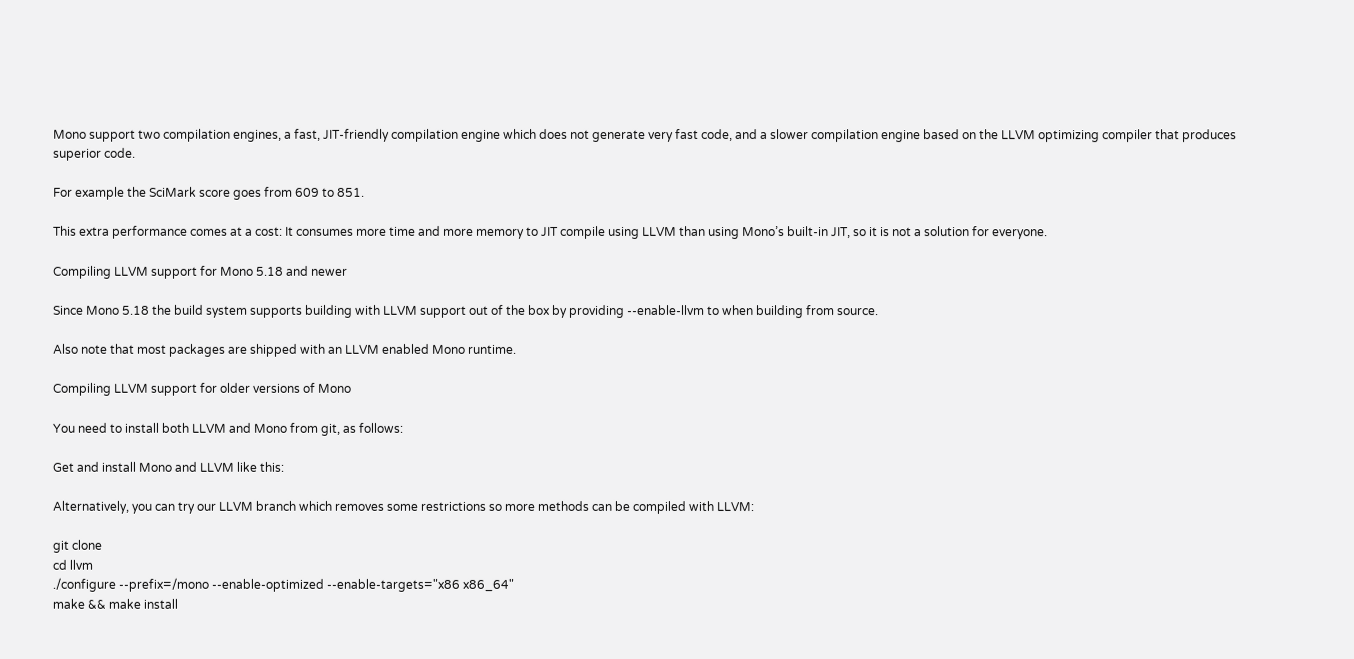Mono support two compilation engines, a fast, JIT-friendly compilation engine which does not generate very fast code, and a slower compilation engine based on the LLVM optimizing compiler that produces superior code.

For example the SciMark score goes from 609 to 851.

This extra performance comes at a cost: It consumes more time and more memory to JIT compile using LLVM than using Mono’s built-in JIT, so it is not a solution for everyone.

Compiling LLVM support for Mono 5.18 and newer

Since Mono 5.18 the build system supports building with LLVM support out of the box by providing --enable-llvm to when building from source.

Also note that most packages are shipped with an LLVM enabled Mono runtime.

Compiling LLVM support for older versions of Mono

You need to install both LLVM and Mono from git, as follows:

Get and install Mono and LLVM like this:

Alternatively, you can try our LLVM branch which removes some restrictions so more methods can be compiled with LLVM:

git clone
cd llvm
./configure --prefix=/mono --enable-optimized --enable-targets="x86 x86_64"
make && make install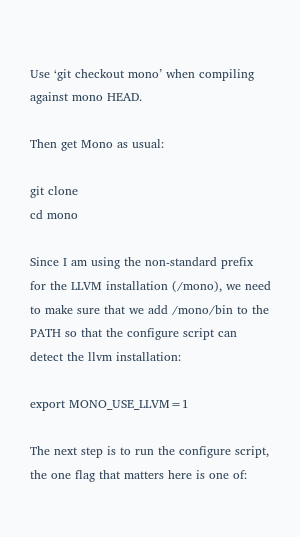Use ‘git checkout mono’ when compiling against mono HEAD.

Then get Mono as usual:

git clone
cd mono

Since I am using the non-standard prefix for the LLVM installation (/mono), we need to make sure that we add /mono/bin to the PATH so that the configure script can detect the llvm installation:

export MONO_USE_LLVM=1

The next step is to run the configure script, the one flag that matters here is one of: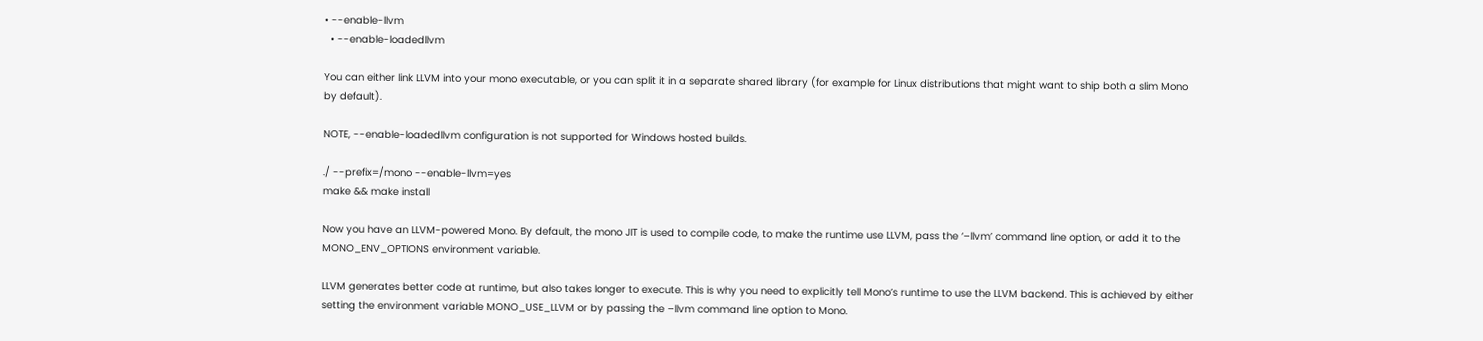• --enable-llvm
  • --enable-loadedllvm

You can either link LLVM into your mono executable, or you can split it in a separate shared library (for example for Linux distributions that might want to ship both a slim Mono by default).

NOTE, --enable-loadedllvm configuration is not supported for Windows hosted builds.

./ --prefix=/mono --enable-llvm=yes
make && make install

Now you have an LLVM-powered Mono. By default, the mono JIT is used to compile code, to make the runtime use LLVM, pass the ‘–llvm’ command line option, or add it to the MONO_ENV_OPTIONS environment variable.

LLVM generates better code at runtime, but also takes longer to execute. This is why you need to explicitly tell Mono’s runtime to use the LLVM backend. This is achieved by either setting the environment variable MONO_USE_LLVM or by passing the –llvm command line option to Mono.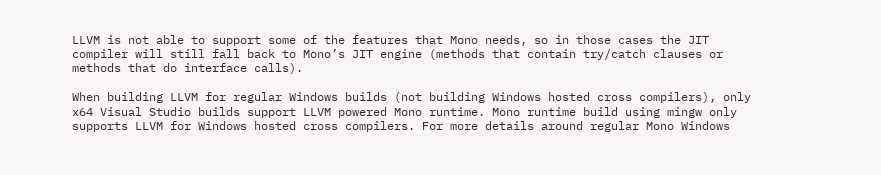LLVM is not able to support some of the features that Mono needs, so in those cases the JIT compiler will still fall back to Mono’s JIT engine (methods that contain try/catch clauses or methods that do interface calls).

When building LLVM for regular Windows builds (not building Windows hosted cross compilers), only x64 Visual Studio builds support LLVM powered Mono runtime. Mono runtime build using mingw only supports LLVM for Windows hosted cross compilers. For more details around regular Mono Windows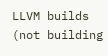LLVM builds (not building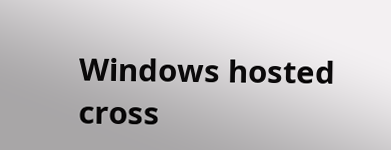Windows hosted cross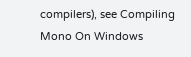compilers), see Compiling Mono On Windows